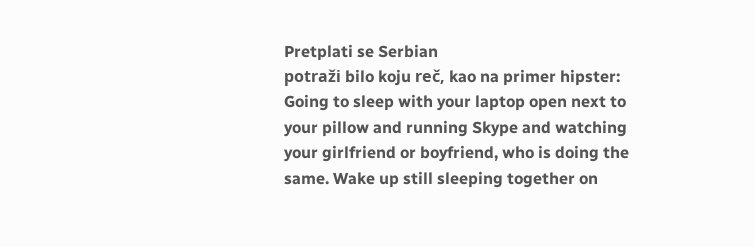Pretplati se Serbian
potraži bilo koju reč, kao na primer hipster:
Going to sleep with your laptop open next to your pillow and running Skype and watching your girlfriend or boyfriend, who is doing the same. Wake up still sleeping together on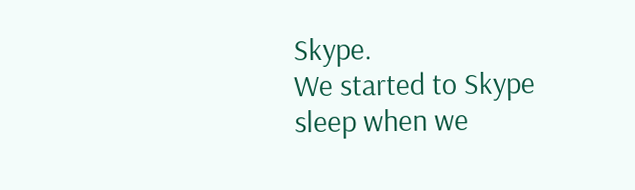Skype.
We started to Skype sleep when we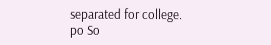separated for college.
po So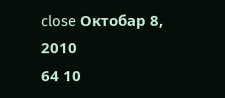close Октобар 8, 2010
64 10